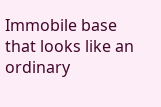Immobile base that looks like an ordinary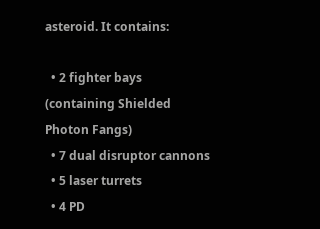asteroid. It contains:

  • 2 fighter bays (containing Shielded Photon Fangs)
  • 7 dual disruptor cannons
  • 5 laser turrets
  • 4 PD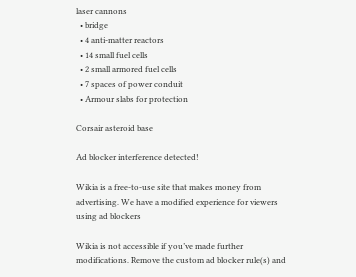laser cannons
  • bridge
  • 4 anti-matter reactors
  • 14 small fuel cells
  • 2 small armored fuel cells
  • 7 spaces of power conduit
  • Armour slabs for protection

Corsair asteroid base

Ad blocker interference detected!

Wikia is a free-to-use site that makes money from advertising. We have a modified experience for viewers using ad blockers

Wikia is not accessible if you’ve made further modifications. Remove the custom ad blocker rule(s) and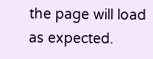the page will load as expected.